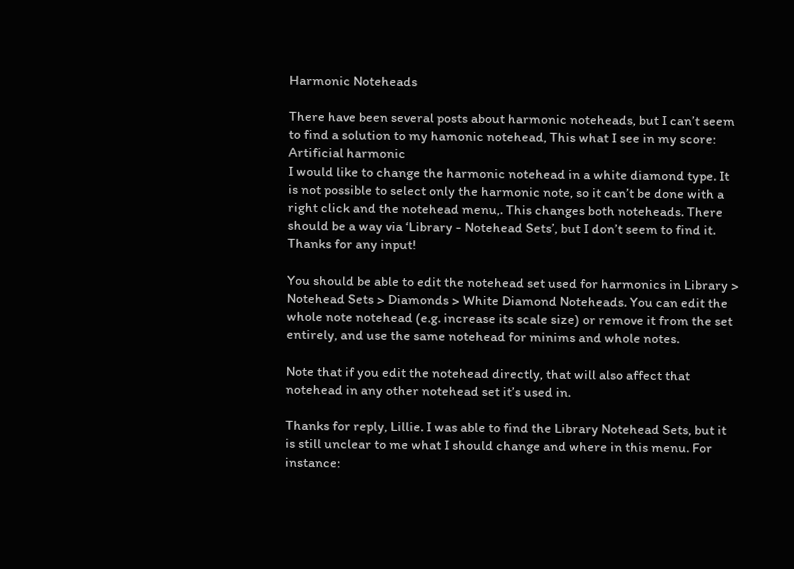Harmonic Noteheads

There have been several posts about harmonic noteheads, but I can’t seem to find a solution to my hamonic notehead, This what I see in my score:
Artificial harmonic
I would like to change the harmonic notehead in a white diamond type. It is not possible to select only the harmonic note, so it can’t be done with a right click and the notehead menu,. This changes both noteheads. There should be a way via ‘Library - Notehead Sets’, but I don’t seem to find it.
Thanks for any input!

You should be able to edit the notehead set used for harmonics in Library > Notehead Sets > Diamonds > White Diamond Noteheads. You can edit the whole note notehead (e.g. increase its scale size) or remove it from the set entirely, and use the same notehead for minims and whole notes.

Note that if you edit the notehead directly, that will also affect that notehead in any other notehead set it’s used in.

Thanks for reply, Lillie. I was able to find the Library Notehead Sets, but it is still unclear to me what I should change and where in this menu. For instance: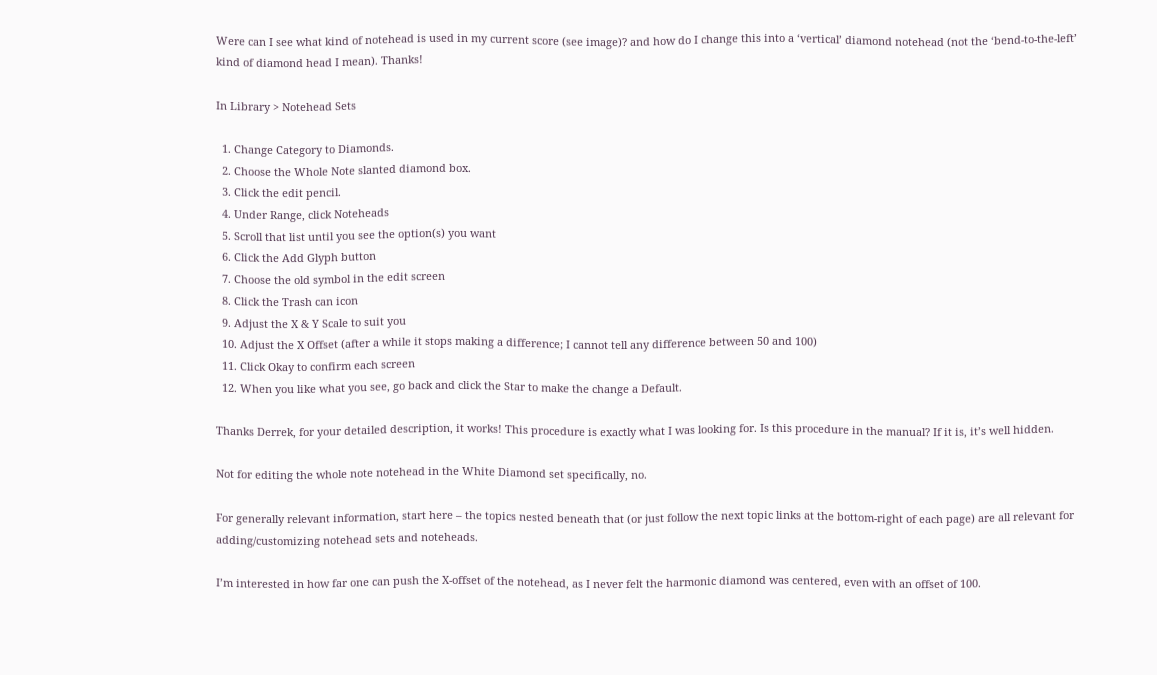Were can I see what kind of notehead is used in my current score (see image)? and how do I change this into a ‘vertical’ diamond notehead (not the ‘bend-to-the-left’ kind of diamond head I mean). Thanks!

In Library > Notehead Sets

  1. Change Category to Diamonds.
  2. Choose the Whole Note slanted diamond box.
  3. Click the edit pencil.
  4. Under Range, click Noteheads
  5. Scroll that list until you see the option(s) you want
  6. Click the Add Glyph button
  7. Choose the old symbol in the edit screen
  8. Click the Trash can icon
  9. Adjust the X & Y Scale to suit you
  10. Adjust the X Offset (after a while it stops making a difference; I cannot tell any difference between 50 and 100)
  11. Click Okay to confirm each screen
  12. When you like what you see, go back and click the Star to make the change a Default.

Thanks Derrek, for your detailed description, it works! This procedure is exactly what I was looking for. Is this procedure in the manual? If it is, it’s well hidden.

Not for editing the whole note notehead in the White Diamond set specifically, no.

For generally relevant information, start here – the topics nested beneath that (or just follow the next topic links at the bottom-right of each page) are all relevant for adding/customizing notehead sets and noteheads.

I’m interested in how far one can push the X-offset of the notehead, as I never felt the harmonic diamond was centered, even with an offset of 100.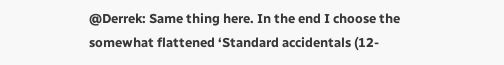@Derrek: Same thing here. In the end I choose the somewhat flattened ‘Standard accidentals (12-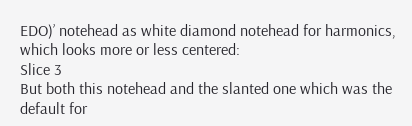EDO)’ notehead as white diamond notehead for harmonics, which looks more or less centered:
Slice 3
But both this notehead and the slanted one which was the default for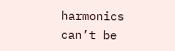harmonics can’t be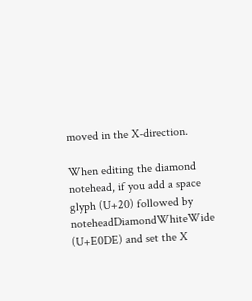moved in the X-direction.

When editing the diamond notehead, if you add a space glyph (U+20) followed by noteheadDiamondWhiteWide (U+E0DE) and set the X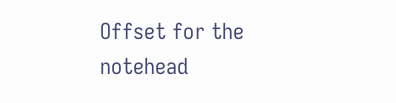Offset for the notehead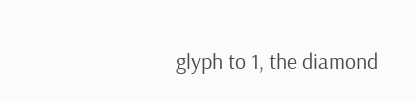glyph to 1, the diamond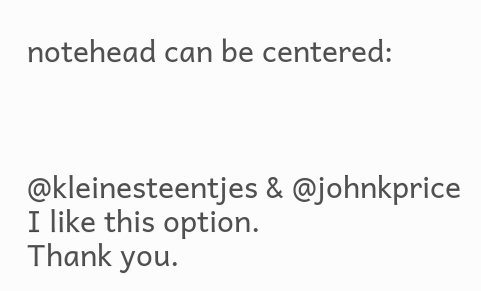notehead can be centered:



@kleinesteentjes & @johnkprice
I like this option.
Thank you.